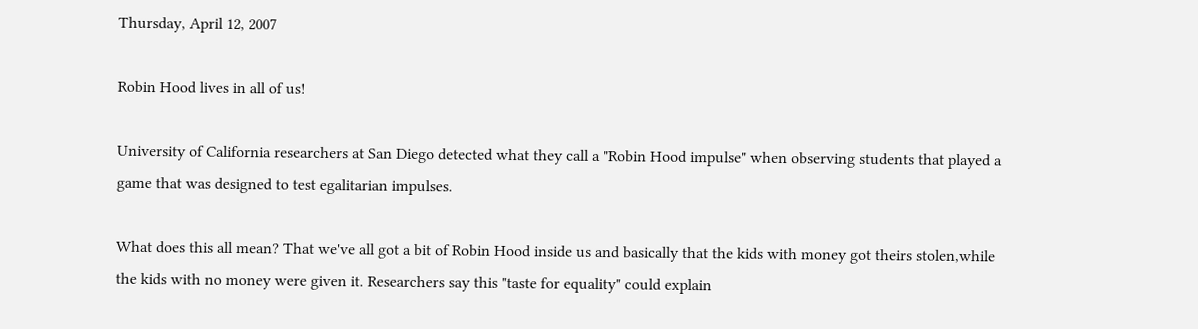Thursday, April 12, 2007

Robin Hood lives in all of us!

University of California researchers at San Diego detected what they call a "Robin Hood impulse" when observing students that played a game that was designed to test egalitarian impulses.

What does this all mean? That we've all got a bit of Robin Hood inside us and basically that the kids with money got theirs stolen,while the kids with no money were given it. Researchers say this "taste for equality" could explain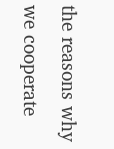the reasons why we cooperate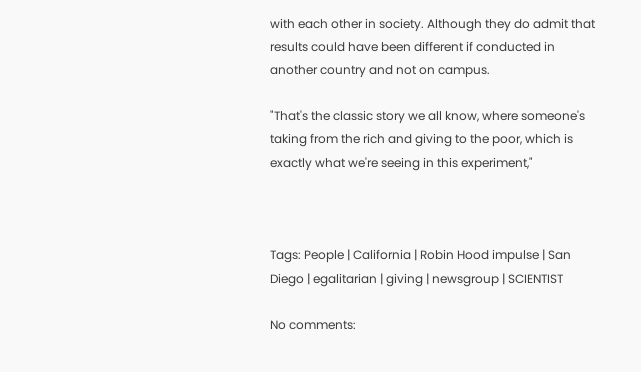with each other in society. Although they do admit that results could have been different if conducted in another country and not on campus.

"That's the classic story we all know, where someone's taking from the rich and giving to the poor, which is exactly what we're seeing in this experiment,"



Tags: People | California | Robin Hood impulse | San Diego | egalitarian | giving | newsgroup | SCIENTIST

No comments: